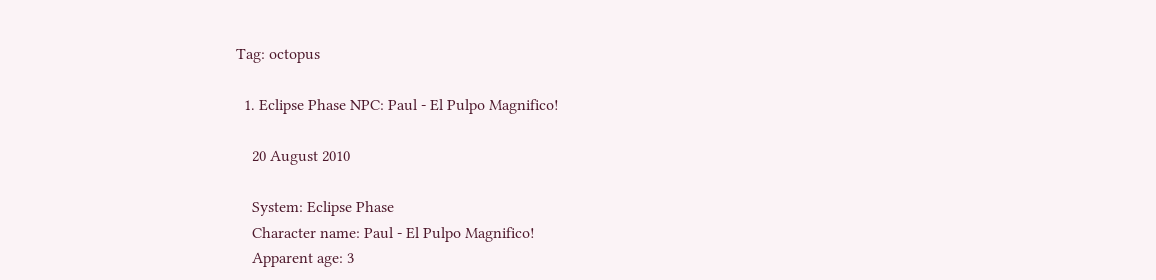Tag: octopus

  1. Eclipse Phase NPC: Paul - El Pulpo Magnifico!

    20 August 2010

    System: Eclipse Phase
    Character name: Paul - El Pulpo Magnifico!
    Apparent age: 3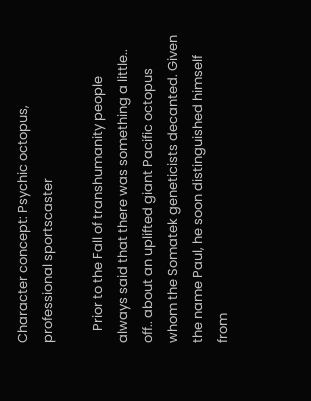Character concept: Psychic octopus, professional sportscaster

    Prior to the Fall of transhumanity people always said that there was something a little.. off.. about an uplifted giant Pacific octopus whom the Somatek geneticists decanted. Given the name Paul, he soon distinguished himself from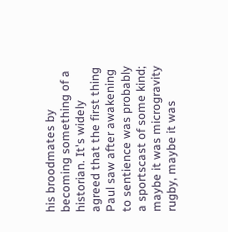his broodmates by becoming something of a historian. It's widely agreed that the first thing Paul saw after awakening to sentience was probably a sportscast of some kind; maybe it was microgravity rugby, maybe it was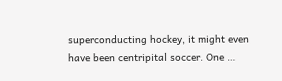superconducting hockey, it might even have been centripital soccer. One …